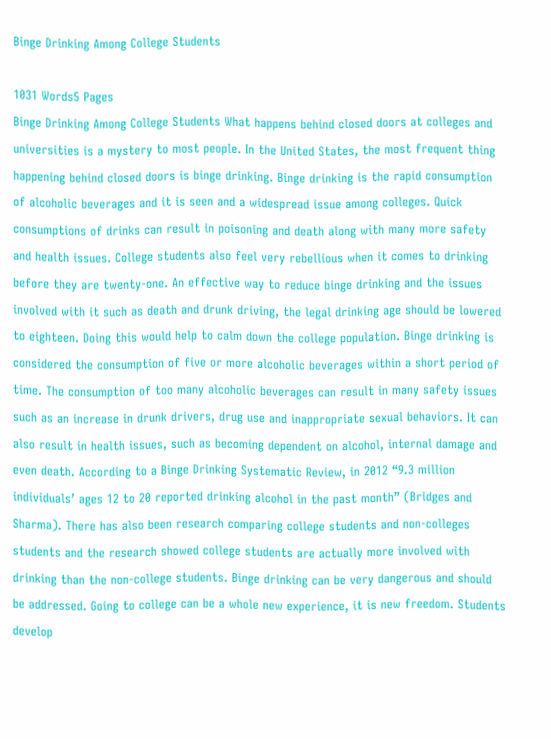Binge Drinking Among College Students

1031 Words5 Pages
Binge Drinking Among College Students What happens behind closed doors at colleges and universities is a mystery to most people. In the United States, the most frequent thing happening behind closed doors is binge drinking. Binge drinking is the rapid consumption of alcoholic beverages and it is seen and a widespread issue among colleges. Quick consumptions of drinks can result in poisoning and death along with many more safety and health issues. College students also feel very rebellious when it comes to drinking before they are twenty-one. An effective way to reduce binge drinking and the issues involved with it such as death and drunk driving, the legal drinking age should be lowered to eighteen. Doing this would help to calm down the college population. Binge drinking is considered the consumption of five or more alcoholic beverages within a short period of time. The consumption of too many alcoholic beverages can result in many safety issues such as an increase in drunk drivers, drug use and inappropriate sexual behaviors. It can also result in health issues, such as becoming dependent on alcohol, internal damage and even death. According to a Binge Drinking Systematic Review, in 2012 “9.3 million individuals’ ages 12 to 20 reported drinking alcohol in the past month” (Bridges and Sharma). There has also been research comparing college students and non-colleges students and the research showed college students are actually more involved with drinking than the non-college students. Binge drinking can be very dangerous and should be addressed. Going to college can be a whole new experience, it is new freedom. Students develop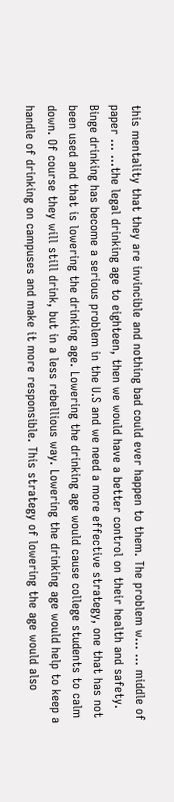this mentality that they are invincible and nothing bad could ever happen to them. The problem w... ... middle of paper ... ...the legal drinking age to eighteen, then we would have a better control on their health and safety. Binge drinking has become a serious problem in the U.S and we need a more effective strategy, one that has not been used and that is lowering the drinking age. Lowering the drinking age would cause college students to calm down. Of course they will still drink, but in a less rebellious way. Lowering the drinking age would help to keep a handle of drinking on campuses and make it more responsible. This strategy of lowering the age would also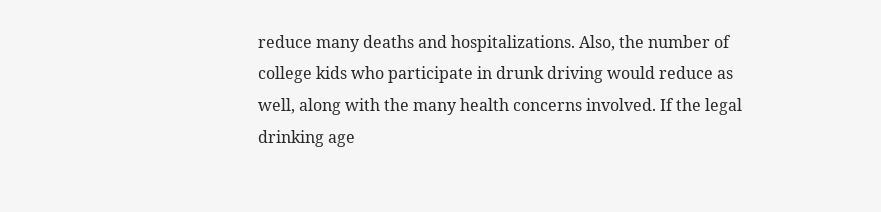reduce many deaths and hospitalizations. Also, the number of college kids who participate in drunk driving would reduce as well, along with the many health concerns involved. If the legal drinking age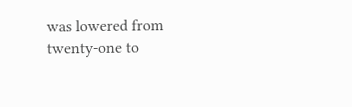was lowered from twenty-one to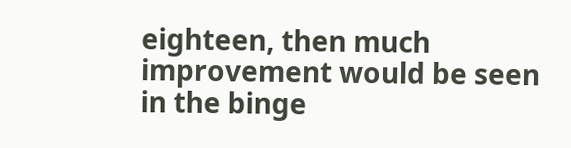eighteen, then much improvement would be seen in the binge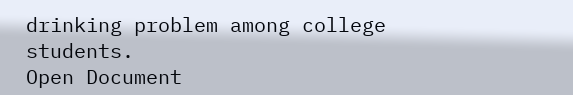drinking problem among college students.
Open Document